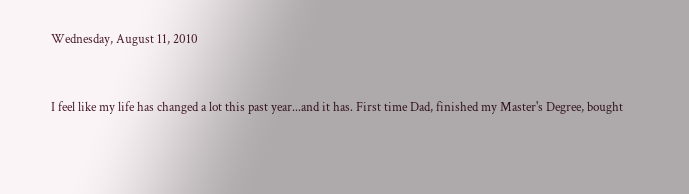Wednesday, August 11, 2010


I feel like my life has changed a lot this past year...and it has. First time Dad, finished my Master's Degree, bought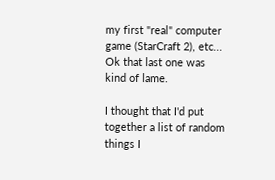my first "real" computer game (StarCraft 2), etc... Ok that last one was kind of lame.

I thought that I'd put together a list of random things I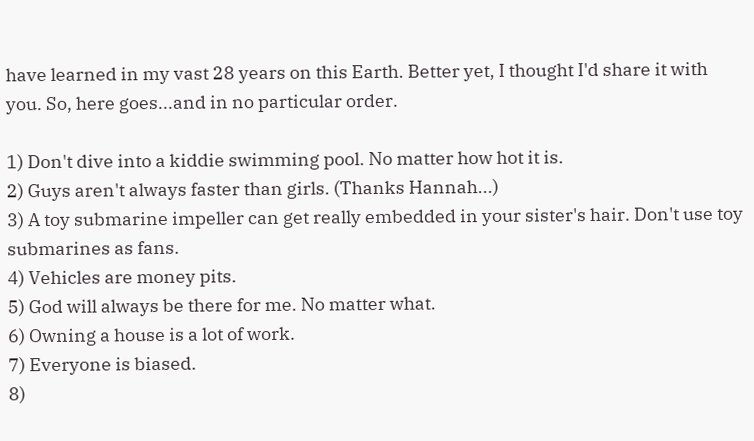have learned in my vast 28 years on this Earth. Better yet, I thought I'd share it with you. So, here goes...and in no particular order.

1) Don't dive into a kiddie swimming pool. No matter how hot it is.
2) Guys aren't always faster than girls. (Thanks Hannah...)
3) A toy submarine impeller can get really embedded in your sister's hair. Don't use toy submarines as fans.
4) Vehicles are money pits.
5) God will always be there for me. No matter what.
6) Owning a house is a lot of work.
7) Everyone is biased.
8)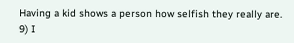Having a kid shows a person how selfish they really are.
9) I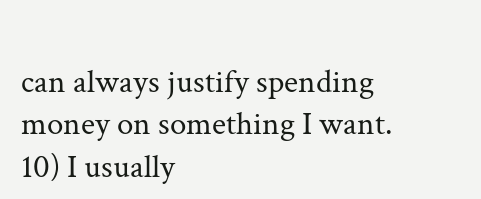can always justify spending money on something I want.
10) I usually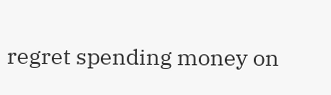regret spending money on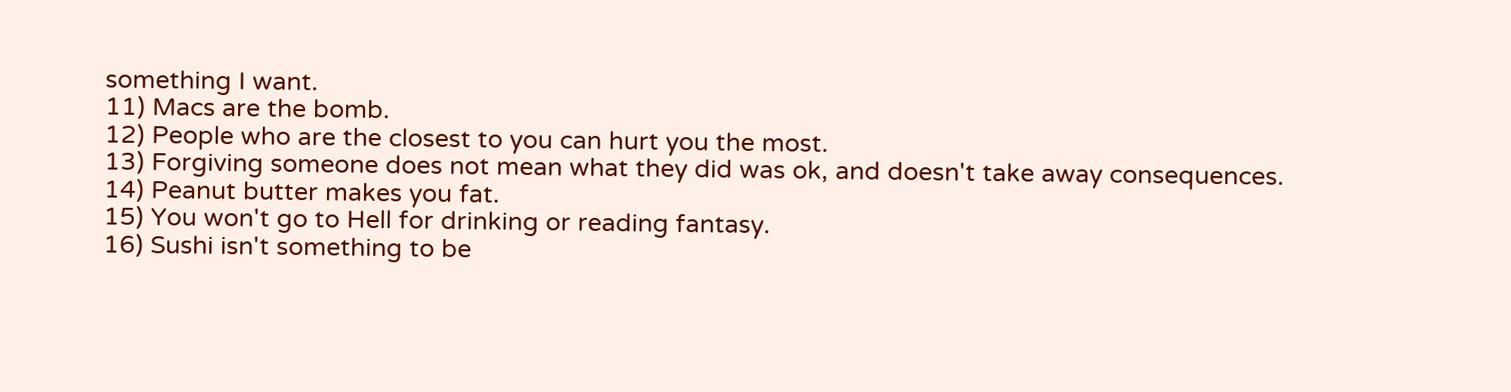something I want.
11) Macs are the bomb.
12) People who are the closest to you can hurt you the most.
13) Forgiving someone does not mean what they did was ok, and doesn't take away consequences.
14) Peanut butter makes you fat.
15) You won't go to Hell for drinking or reading fantasy.
16) Sushi isn't something to be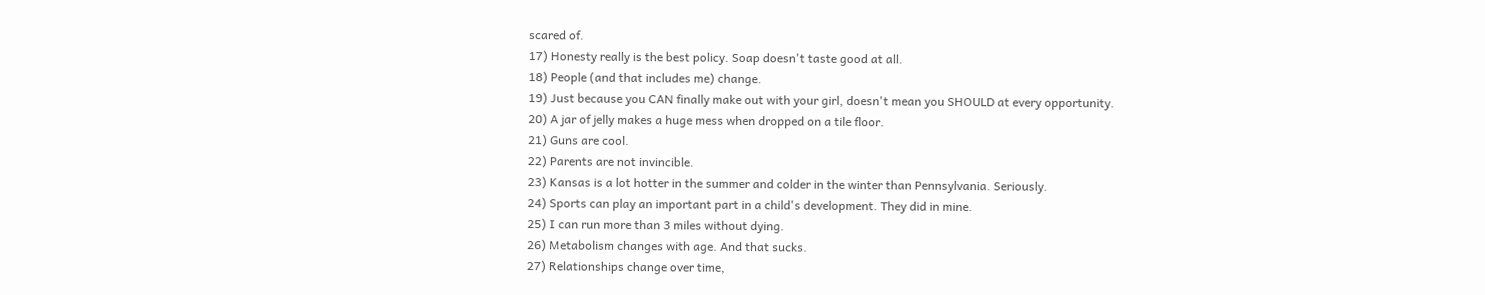scared of.
17) Honesty really is the best policy. Soap doesn't taste good at all.
18) People (and that includes me) change.
19) Just because you CAN finally make out with your girl, doesn't mean you SHOULD at every opportunity.
20) A jar of jelly makes a huge mess when dropped on a tile floor.
21) Guns are cool.
22) Parents are not invincible.
23) Kansas is a lot hotter in the summer and colder in the winter than Pennsylvania. Seriously.
24) Sports can play an important part in a child's development. They did in mine.
25) I can run more than 3 miles without dying.
26) Metabolism changes with age. And that sucks.
27) Relationships change over time,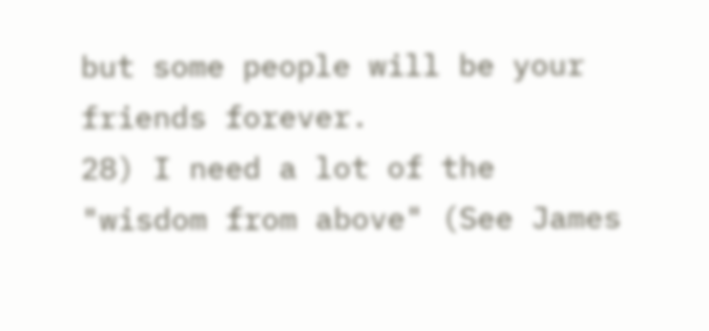but some people will be your friends forever.
28) I need a lot of the "wisdom from above" (See James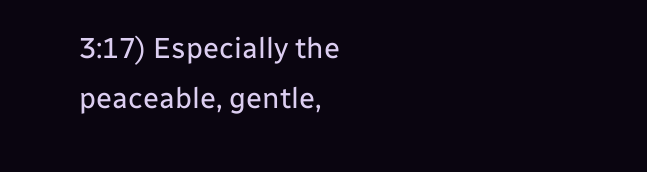3:17) Especially the peaceable, gentle,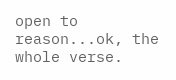open to reason...ok, the whole verse.